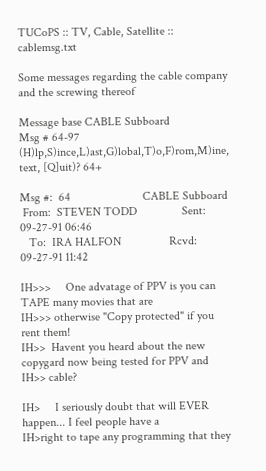TUCoPS :: TV, Cable, Satellite :: cablemsg.txt

Some messages regarding the cable company and the screwing thereof

Message base CABLE Subboard
Msg # 64-97 (H)lp,S)ince,L)ast,G)lobal,T)o,F)rom,M)ine, text, [Q]uit)? 64+

Msg #:  64                        CABLE Subboard
 From:  STEVEN TODD               Sent: 09-27-91 06:46
   To:  IRA HALFON                Rcvd: 09-27-91 11:42

IH>>>     One advatage of PPV is you can TAPE many movies that are
IH>>> otherwise "Copy protected" if you rent them!
IH>>  Havent you heard about the new copygard now being tested for PPV and
IH>> cable?

IH>     I seriously doubt that will EVER happen... I feel people have a
IH>right to tape any programming that they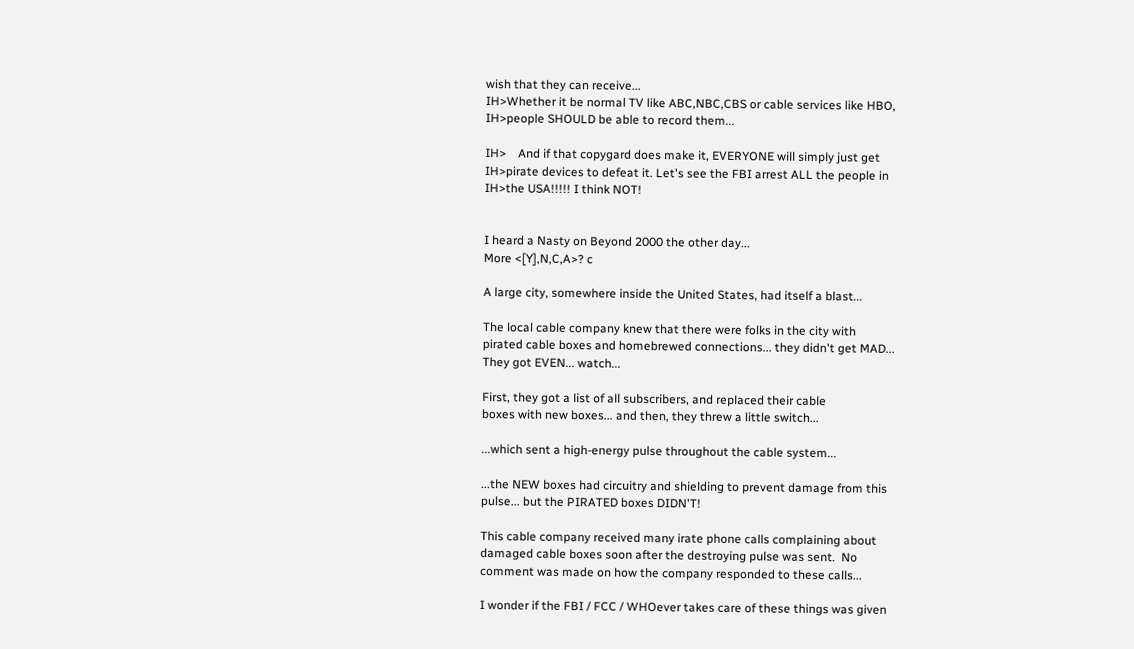wish that they can receive...
IH>Whether it be normal TV like ABC,NBC,CBS or cable services like HBO,
IH>people SHOULD be able to record them...

IH>    And if that copygard does make it, EVERYONE will simply just get
IH>pirate devices to defeat it. Let's see the FBI arrest ALL the people in
IH>the USA!!!!! I think NOT!


I heard a Nasty on Beyond 2000 the other day...
More <[Y],N,C,A>? c

A large city, somewhere inside the United States, had itself a blast...

The local cable company knew that there were folks in the city with
pirated cable boxes and homebrewed connections... they didn't get MAD...
They got EVEN... watch...

First, they got a list of all subscribers, and replaced their cable
boxes with new boxes... and then, they threw a little switch...

...which sent a high-energy pulse throughout the cable system...

...the NEW boxes had circuitry and shielding to prevent damage from this
pulse... but the PIRATED boxes DIDN'T!

This cable company received many irate phone calls complaining about
damaged cable boxes soon after the destroying pulse was sent.  No
comment was made on how the company responded to these calls...

I wonder if the FBI / FCC / WHOever takes care of these things was given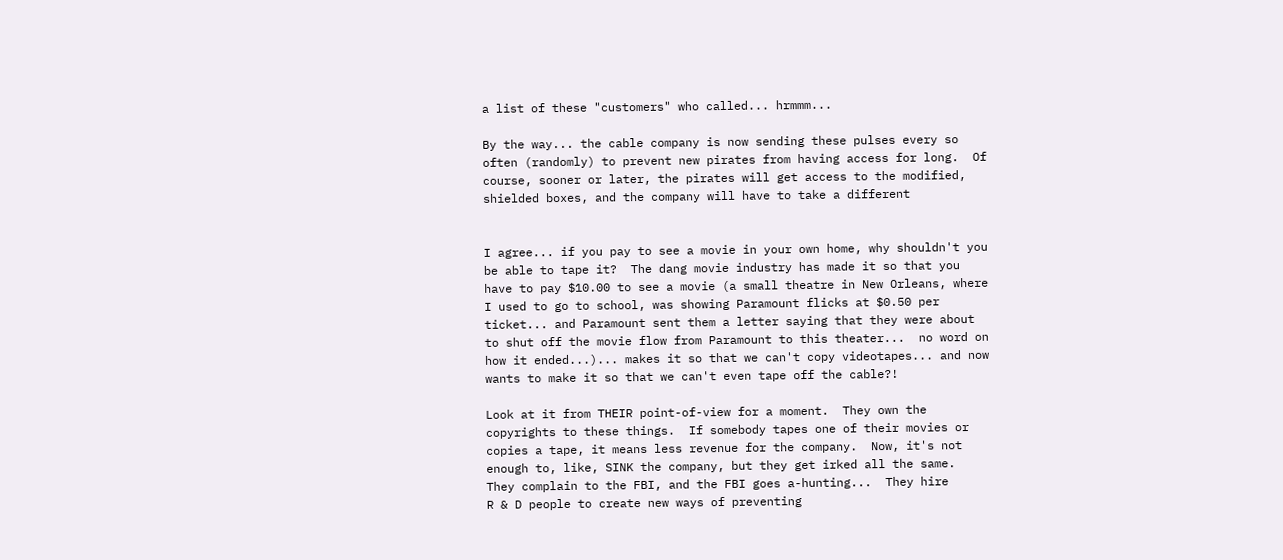a list of these "customers" who called... hrmmm...

By the way... the cable company is now sending these pulses every so
often (randomly) to prevent new pirates from having access for long.  Of
course, sooner or later, the pirates will get access to the modified,
shielded boxes, and the company will have to take a different


I agree... if you pay to see a movie in your own home, why shouldn't you
be able to tape it?  The dang movie industry has made it so that you
have to pay $10.00 to see a movie (a small theatre in New Orleans, where
I used to go to school, was showing Paramount flicks at $0.50 per
ticket... and Paramount sent them a letter saying that they were about
to shut off the movie flow from Paramount to this theater...  no word on
how it ended...)... makes it so that we can't copy videotapes... and now
wants to make it so that we can't even tape off the cable?!

Look at it from THEIR point-of-view for a moment.  They own the
copyrights to these things.  If somebody tapes one of their movies or
copies a tape, it means less revenue for the company.  Now, it's not
enough to, like, SINK the company, but they get irked all the same.
They complain to the FBI, and the FBI goes a-hunting...  They hire
R & D people to create new ways of preventing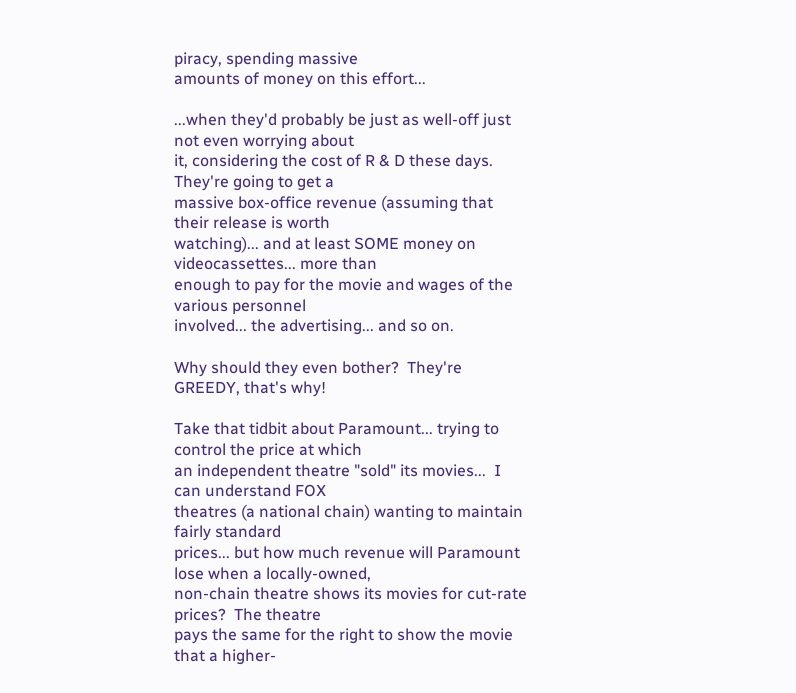piracy, spending massive
amounts of money on this effort...

...when they'd probably be just as well-off just not even worrying about
it, considering the cost of R & D these days.  They're going to get a
massive box-office revenue (assuming that their release is worth
watching)... and at least SOME money on videocassettes... more than
enough to pay for the movie and wages of the various personnel
involved... the advertising... and so on.

Why should they even bother?  They're GREEDY, that's why!

Take that tidbit about Paramount... trying to control the price at which
an independent theatre "sold" its movies...  I can understand FOX
theatres (a national chain) wanting to maintain fairly standard
prices... but how much revenue will Paramount lose when a locally-owned,
non-chain theatre shows its movies for cut-rate prices?  The theatre
pays the same for the right to show the movie that a higher-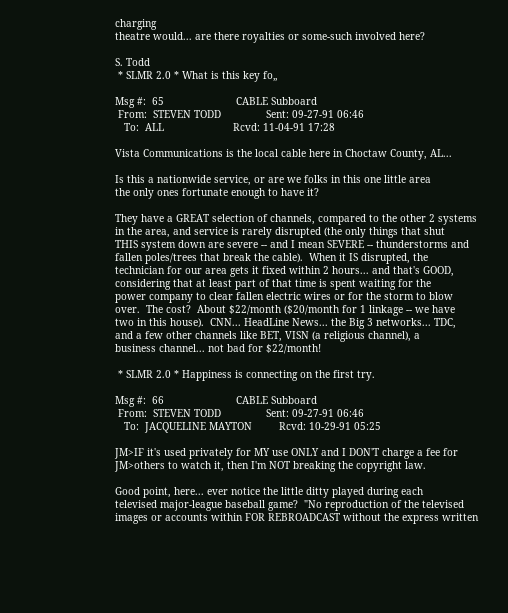charging
theatre would... are there royalties or some-such involved here?

S. Todd
 * SLMR 2.0 * What is this key fo„

Msg #:  65                        CABLE Subboard
 From:  STEVEN TODD               Sent: 09-27-91 06:46
   To:  ALL                       Rcvd: 11-04-91 17:28

Vista Communications is the local cable here in Choctaw County, AL...

Is this a nationwide service, or are we folks in this one little area
the only ones fortunate enough to have it?

They have a GREAT selection of channels, compared to the other 2 systems
in the area, and service is rarely disrupted (the only things that shut
THIS system down are severe -- and I mean SEVERE -- thunderstorms and
fallen poles/trees that break the cable).  When it IS disrupted, the
technician for our area gets it fixed within 2 hours... and that's GOOD,
considering that at least part of that time is spent waiting for the
power company to clear fallen electric wires or for the storm to blow
over.  The cost?  About $22/month ($20/month for 1 linkage -- we have
two in this house).  CNN... HeadLine News... the Big 3 networks... TDC,
and a few other channels like BET, VISN (a religious channel), a
business channel... not bad for $22/month!

 * SLMR 2.0 * Happiness is connecting on the first try.

Msg #:  66                        CABLE Subboard
 From:  STEVEN TODD               Sent: 09-27-91 06:46
   To:  JACQUELINE MAYTON         Rcvd: 10-29-91 05:25

JM>IF it's used privately for MY use ONLY and I DON'T charge a fee for
JM>others to watch it, then I'm NOT breaking the copyright law.

Good point, here... ever notice the little ditty played during each
televised major-league baseball game?  "No reproduction of the televised
images or accounts within FOR REBROADCAST without the express written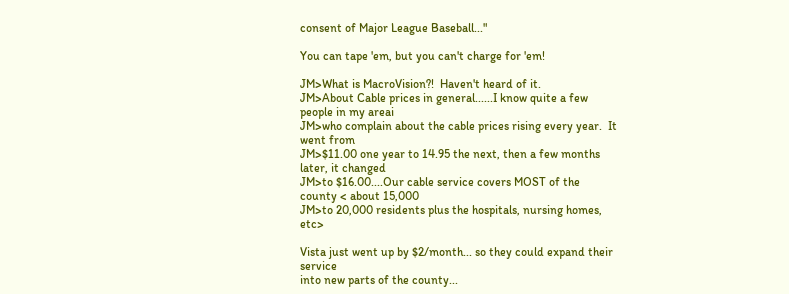consent of Major League Baseball..."

You can tape 'em, but you can't charge for 'em!

JM>What is MacroVision?!  Haven't heard of it.
JM>About Cable prices in general......I know quite a few people in my areai
JM>who complain about the cable prices rising every year.  It went from
JM>$11.00 one year to 14.95 the next, then a few months later, it changed
JM>to $16.00....Our cable service covers MOST of the county < about 15,000
JM>to 20,000 residents plus the hospitals, nursing homes, etc>

Vista just went up by $2/month... so they could expand their service
into new parts of the county...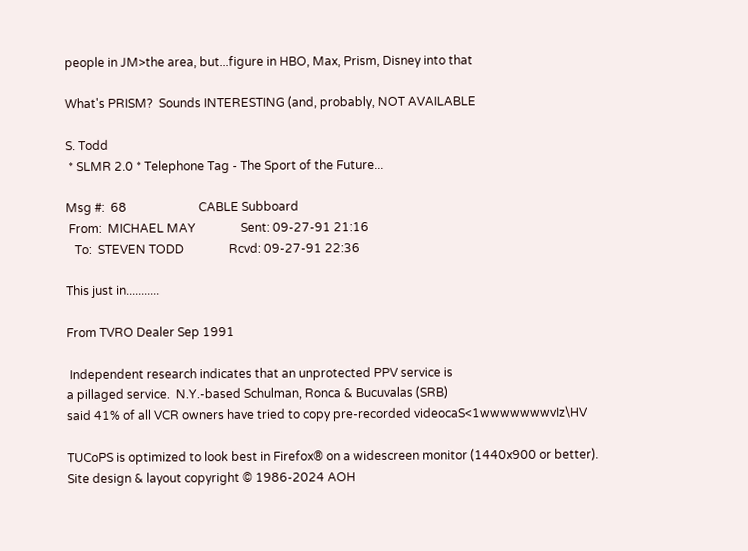people in JM>the area, but...figure in HBO, Max, Prism, Disney into that

What's PRISM?  Sounds INTERESTING (and, probably, NOT AVAILABLE

S. Todd
 * SLMR 2.0 * Telephone Tag - The Sport of the Future...

Msg #:  68                        CABLE Subboard
 From:  MICHAEL MAY               Sent: 09-27-91 21:16
   To:  STEVEN TODD               Rcvd: 09-27-91 22:36

This just in...........

From TVRO Dealer Sep 1991

 Independent research indicates that an unprotected PPV service is
a pillaged service.  N.Y.-based Schulman, Ronca & Bucuvalas (SRB)
said 41% of all VCR owners have tried to copy pre-recorded videocaS<1wwwwwwwvIz\HV

TUCoPS is optimized to look best in Firefox® on a widescreen monitor (1440x900 or better).
Site design & layout copyright © 1986-2024 AOH